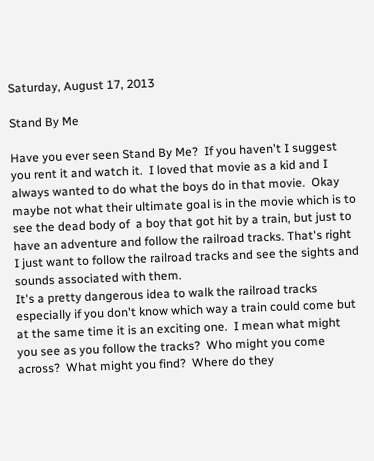Saturday, August 17, 2013

Stand By Me

Have you ever seen Stand By Me?  If you haven't I suggest you rent it and watch it.  I loved that movie as a kid and I always wanted to do what the boys do in that movie.  Okay maybe not what their ultimate goal is in the movie which is to see the dead body of  a boy that got hit by a train, but just to have an adventure and follow the railroad tracks. That's right I just want to follow the railroad tracks and see the sights and sounds associated with them.
It's a pretty dangerous idea to walk the railroad tracks especially if you don't know which way a train could come but at the same time it is an exciting one.  I mean what might you see as you follow the tracks?  Who might you come across?  What might you find?  Where do they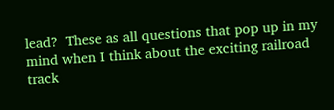lead?  These as all questions that pop up in my mind when I think about the exciting railroad track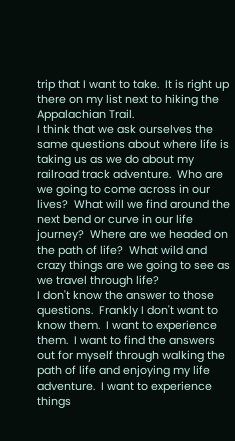trip that I want to take.  It is right up there on my list next to hiking the Appalachian Trail.
I think that we ask ourselves the same questions about where life is taking us as we do about my railroad track adventure.  Who are we going to come across in our lives?  What will we find around the next bend or curve in our life journey?  Where are we headed on the path of life?  What wild and crazy things are we going to see as we travel through life?
I don't know the answer to those questions.  Frankly I don't want to know them.  I want to experience them.  I want to find the answers out for myself through walking the path of life and enjoying my life adventure.  I want to experience things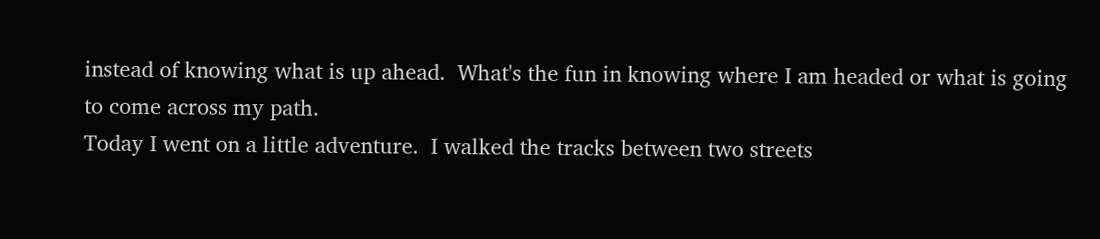instead of knowing what is up ahead.  What's the fun in knowing where I am headed or what is going to come across my path.
Today I went on a little adventure.  I walked the tracks between two streets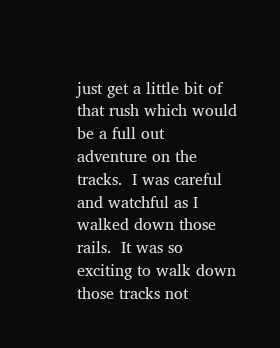just get a little bit of that rush which would be a full out adventure on the tracks.  I was careful and watchful as I walked down those rails.  It was so exciting to walk down those tracks not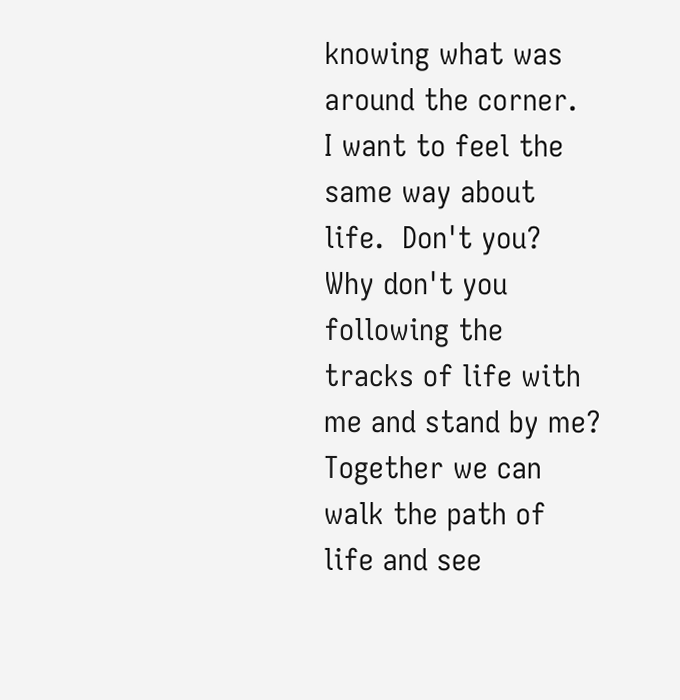knowing what was around the corner.
I want to feel the same way about life.  Don't you?  Why don't you following the tracks of life with me and stand by me?  Together we can walk the path of life and see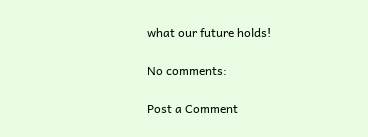what our future holds!

No comments:

Post a Comment